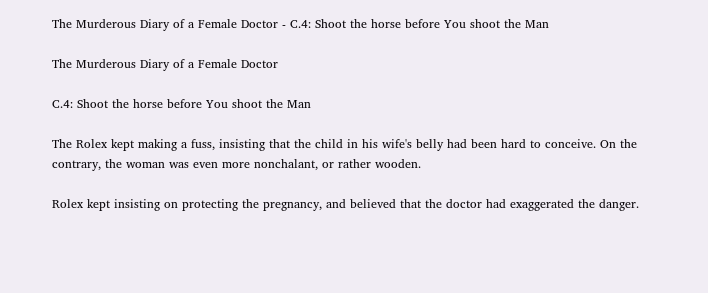The Murderous Diary of a Female Doctor - C.4: Shoot the horse before You shoot the Man

The Murderous Diary of a Female Doctor

C.4: Shoot the horse before You shoot the Man

The Rolex kept making a fuss, insisting that the child in his wife's belly had been hard to conceive. On the contrary, the woman was even more nonchalant, or rather wooden.

Rolex kept insisting on protecting the pregnancy, and believed that the doctor had exaggerated the danger.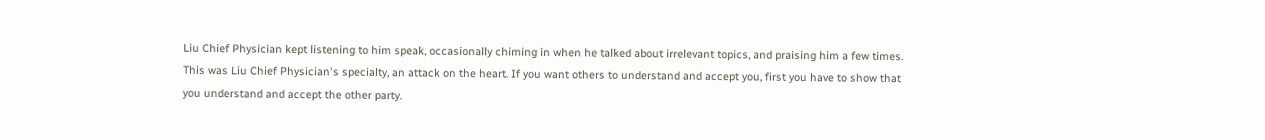Liu Chief Physician kept listening to him speak, occasionally chiming in when he talked about irrelevant topics, and praising him a few times. This was Liu Chief Physician's specialty, an attack on the heart. If you want others to understand and accept you, first you have to show that you understand and accept the other party.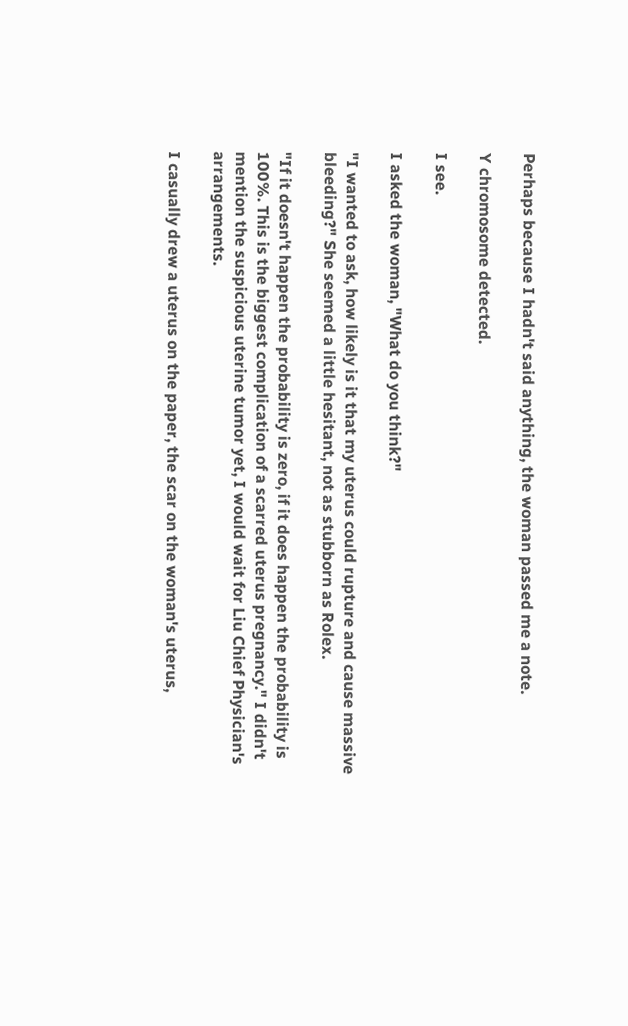Perhaps because I hadn't said anything, the woman passed me a note.

Y chromosome detected.

I see.

I asked the woman, "What do you think?"

"I wanted to ask, how likely is it that my uterus could rupture and cause massive bleeding?" She seemed a little hesitant, not as stubborn as Rolex.

"If it doesn't happen the probability is zero, if it does happen the probability is 100%. This is the biggest complication of a scarred uterus pregnancy." I didn't mention the suspicious uterine tumor yet, I would wait for Liu Chief Physician's arrangements.

I casually drew a uterus on the paper, the scar on the woman's uterus,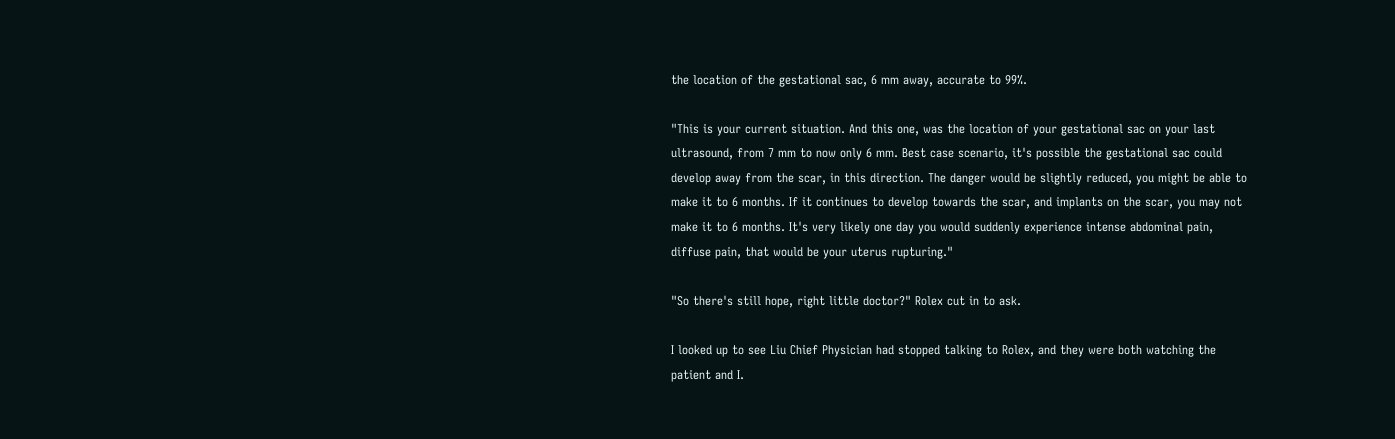the location of the gestational sac, 6 mm away, accurate to 99%.

"This is your current situation. And this one, was the location of your gestational sac on your last ultrasound, from 7 mm to now only 6 mm. Best case scenario, it's possible the gestational sac could develop away from the scar, in this direction. The danger would be slightly reduced, you might be able to make it to 6 months. If it continues to develop towards the scar, and implants on the scar, you may not make it to 6 months. It's very likely one day you would suddenly experience intense abdominal pain, diffuse pain, that would be your uterus rupturing."

"So there's still hope, right little doctor?" Rolex cut in to ask.

I looked up to see Liu Chief Physician had stopped talking to Rolex, and they were both watching the patient and I.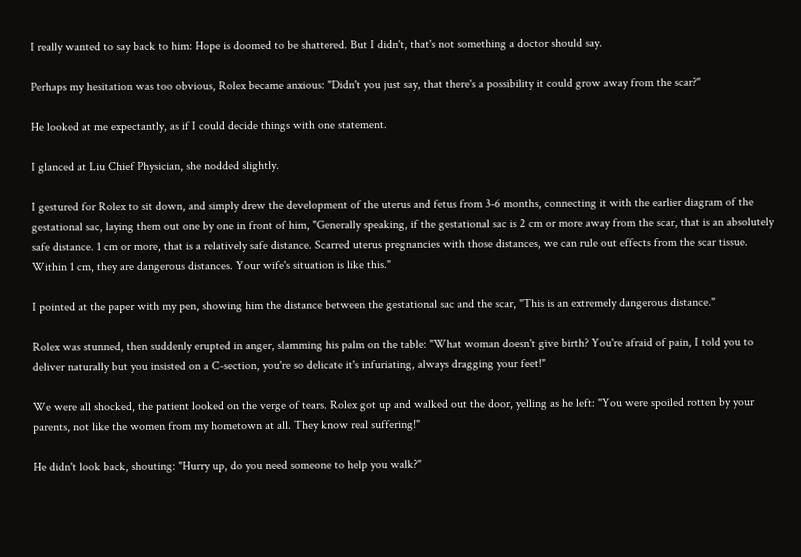I really wanted to say back to him: Hope is doomed to be shattered. But I didn't, that's not something a doctor should say.

Perhaps my hesitation was too obvious, Rolex became anxious: "Didn't you just say, that there's a possibility it could grow away from the scar?"

He looked at me expectantly, as if I could decide things with one statement.

I glanced at Liu Chief Physician, she nodded slightly.

I gestured for Rolex to sit down, and simply drew the development of the uterus and fetus from 3-6 months, connecting it with the earlier diagram of the gestational sac, laying them out one by one in front of him, "Generally speaking, if the gestational sac is 2 cm or more away from the scar, that is an absolutely safe distance. 1 cm or more, that is a relatively safe distance. Scarred uterus pregnancies with those distances, we can rule out effects from the scar tissue. Within 1 cm, they are dangerous distances. Your wife's situation is like this."

I pointed at the paper with my pen, showing him the distance between the gestational sac and the scar, "This is an extremely dangerous distance."

Rolex was stunned, then suddenly erupted in anger, slamming his palm on the table: "What woman doesn't give birth? You're afraid of pain, I told you to deliver naturally but you insisted on a C-section, you're so delicate it's infuriating, always dragging your feet!"

We were all shocked, the patient looked on the verge of tears. Rolex got up and walked out the door, yelling as he left: "You were spoiled rotten by your parents, not like the women from my hometown at all. They know real suffering!"

He didn't look back, shouting: "Hurry up, do you need someone to help you walk?"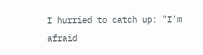I hurried to catch up: "I'm afraid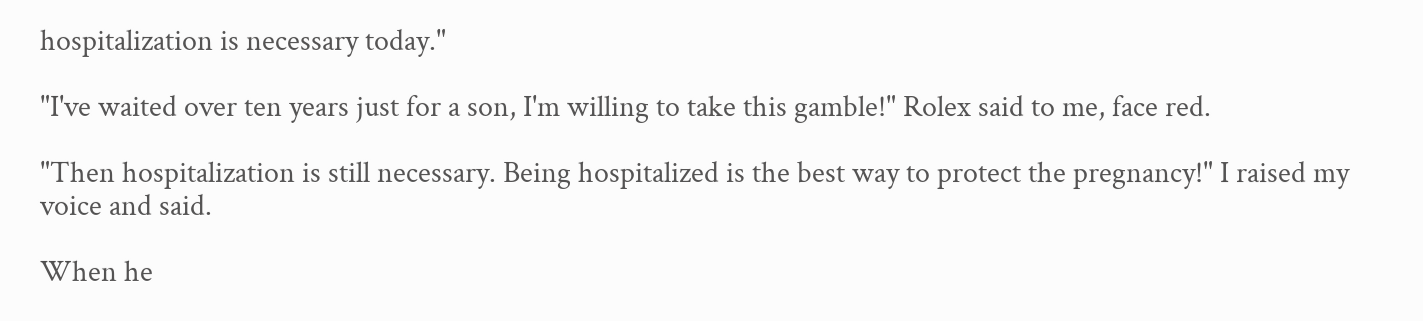hospitalization is necessary today."

"I've waited over ten years just for a son, I'm willing to take this gamble!" Rolex said to me, face red.

"Then hospitalization is still necessary. Being hospitalized is the best way to protect the pregnancy!" I raised my voice and said.

When he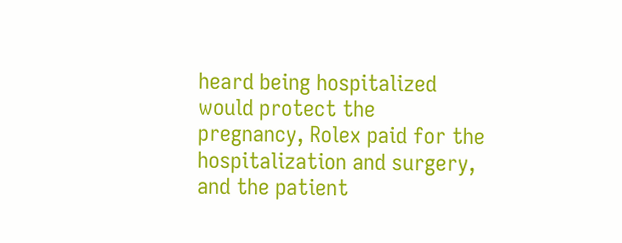heard being hospitalized would protect the pregnancy, Rolex paid for the hospitalization and surgery, and the patient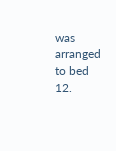was arranged to bed 12.